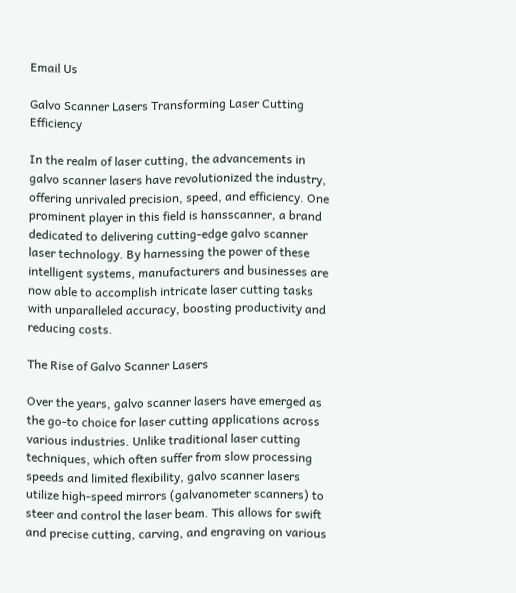Email Us

Galvo Scanner Lasers Transforming Laser Cutting Efficiency

In the realm of laser cutting, the advancements in galvo scanner lasers have revolutionized the industry, offering unrivaled precision, speed, and efficiency. One prominent player in this field is hansscanner, a brand dedicated to delivering cutting-edge galvo scanner laser technology. By harnessing the power of these intelligent systems, manufacturers and businesses are now able to accomplish intricate laser cutting tasks with unparalleled accuracy, boosting productivity and reducing costs.

The Rise of Galvo Scanner Lasers

Over the years, galvo scanner lasers have emerged as the go-to choice for laser cutting applications across various industries. Unlike traditional laser cutting techniques, which often suffer from slow processing speeds and limited flexibility, galvo scanner lasers utilize high-speed mirrors (galvanometer scanners) to steer and control the laser beam. This allows for swift and precise cutting, carving, and engraving on various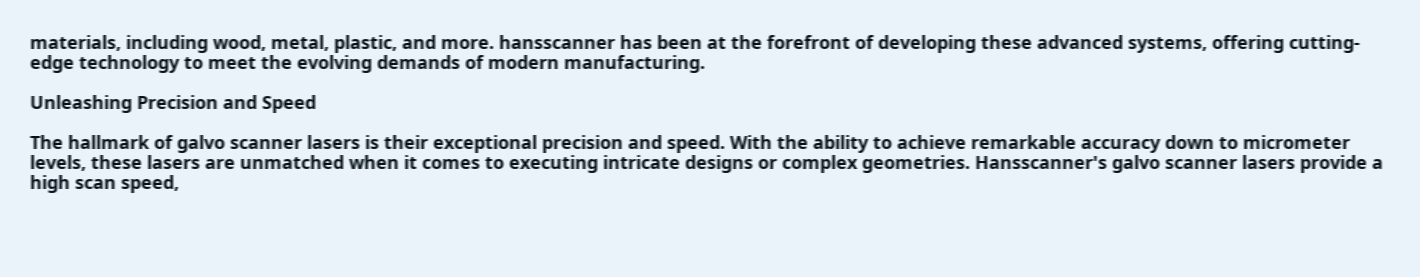materials, including wood, metal, plastic, and more. hansscanner has been at the forefront of developing these advanced systems, offering cutting-edge technology to meet the evolving demands of modern manufacturing.

Unleashing Precision and Speed

The hallmark of galvo scanner lasers is their exceptional precision and speed. With the ability to achieve remarkable accuracy down to micrometer levels, these lasers are unmatched when it comes to executing intricate designs or complex geometries. Hansscanner's galvo scanner lasers provide a high scan speed,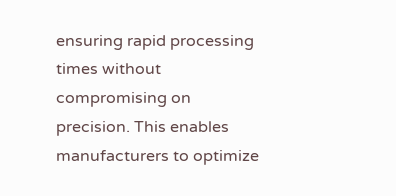ensuring rapid processing times without compromising on precision. This enables manufacturers to optimize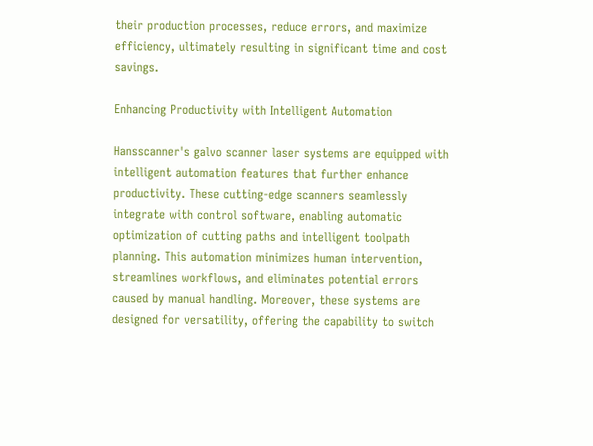their production processes, reduce errors, and maximize efficiency, ultimately resulting in significant time and cost savings.

Enhancing Productivity with Intelligent Automation

Hansscanner's galvo scanner laser systems are equipped with intelligent automation features that further enhance productivity. These cutting-edge scanners seamlessly integrate with control software, enabling automatic optimization of cutting paths and intelligent toolpath planning. This automation minimizes human intervention, streamlines workflows, and eliminates potential errors caused by manual handling. Moreover, these systems are designed for versatility, offering the capability to switch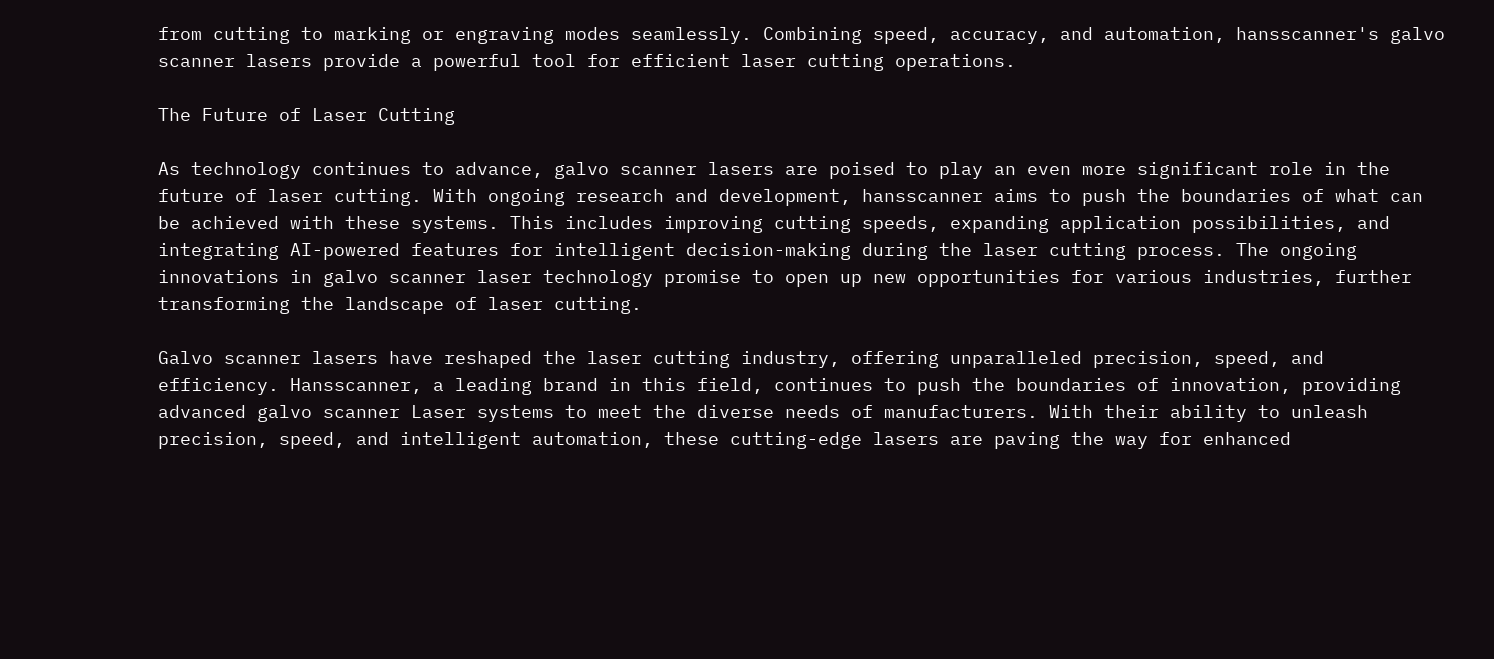from cutting to marking or engraving modes seamlessly. Combining speed, accuracy, and automation, hansscanner's galvo scanner lasers provide a powerful tool for efficient laser cutting operations.

The Future of Laser Cutting

As technology continues to advance, galvo scanner lasers are poised to play an even more significant role in the future of laser cutting. With ongoing research and development, hansscanner aims to push the boundaries of what can be achieved with these systems. This includes improving cutting speeds, expanding application possibilities, and integrating AI-powered features for intelligent decision-making during the laser cutting process. The ongoing innovations in galvo scanner laser technology promise to open up new opportunities for various industries, further transforming the landscape of laser cutting.

Galvo scanner lasers have reshaped the laser cutting industry, offering unparalleled precision, speed, and efficiency. Hansscanner, a leading brand in this field, continues to push the boundaries of innovation, providing advanced galvo scanner Laser systems to meet the diverse needs of manufacturers. With their ability to unleash precision, speed, and intelligent automation, these cutting-edge lasers are paving the way for enhanced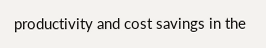productivity and cost savings in the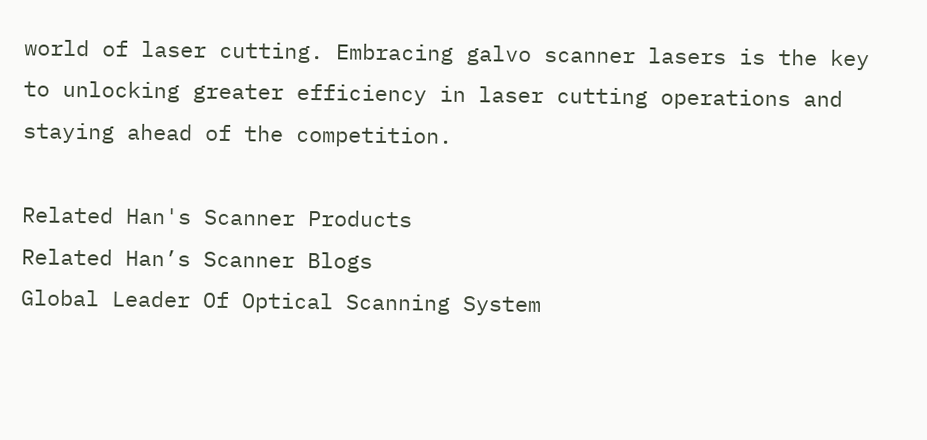world of laser cutting. Embracing galvo scanner lasers is the key to unlocking greater efficiency in laser cutting operations and staying ahead of the competition.

Related Han's Scanner Products
Related Han’s Scanner Blogs
Global Leader Of Optical Scanning System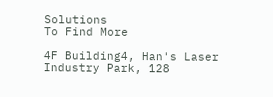Solutions
To Find More

4F Building4, Han's Laser Industry Park, 128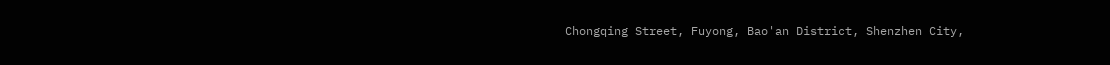Chongqing Street, Fuyong, Bao'an District, Shenzhen City,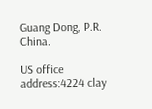Guang Dong, P.R. China.

US office address:4224 clay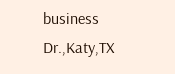business Dr.,Katy,TX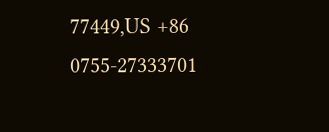77449,US +86 0755-27333701